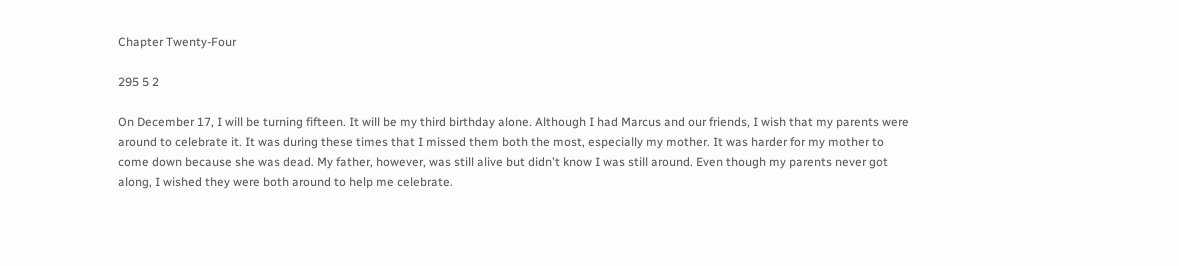Chapter Twenty-Four

295 5 2

On December 17, I will be turning fifteen. It will be my third birthday alone. Although I had Marcus and our friends, I wish that my parents were around to celebrate it. It was during these times that I missed them both the most, especially my mother. It was harder for my mother to come down because she was dead. My father, however, was still alive but didn't know I was still around. Even though my parents never got along, I wished they were both around to help me celebrate.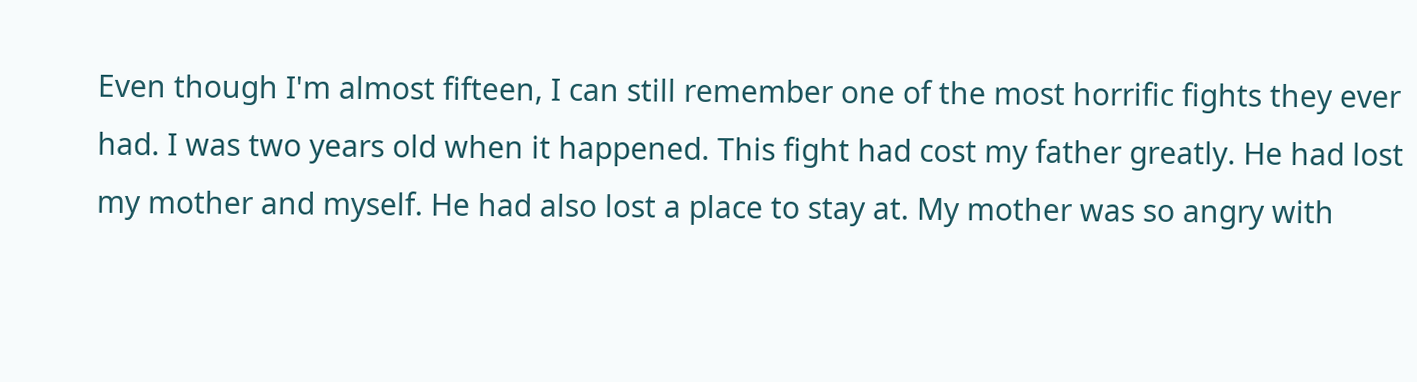Even though I'm almost fifteen, I can still remember one of the most horrific fights they ever had. I was two years old when it happened. This fight had cost my father greatly. He had lost my mother and myself. He had also lost a place to stay at. My mother was so angry with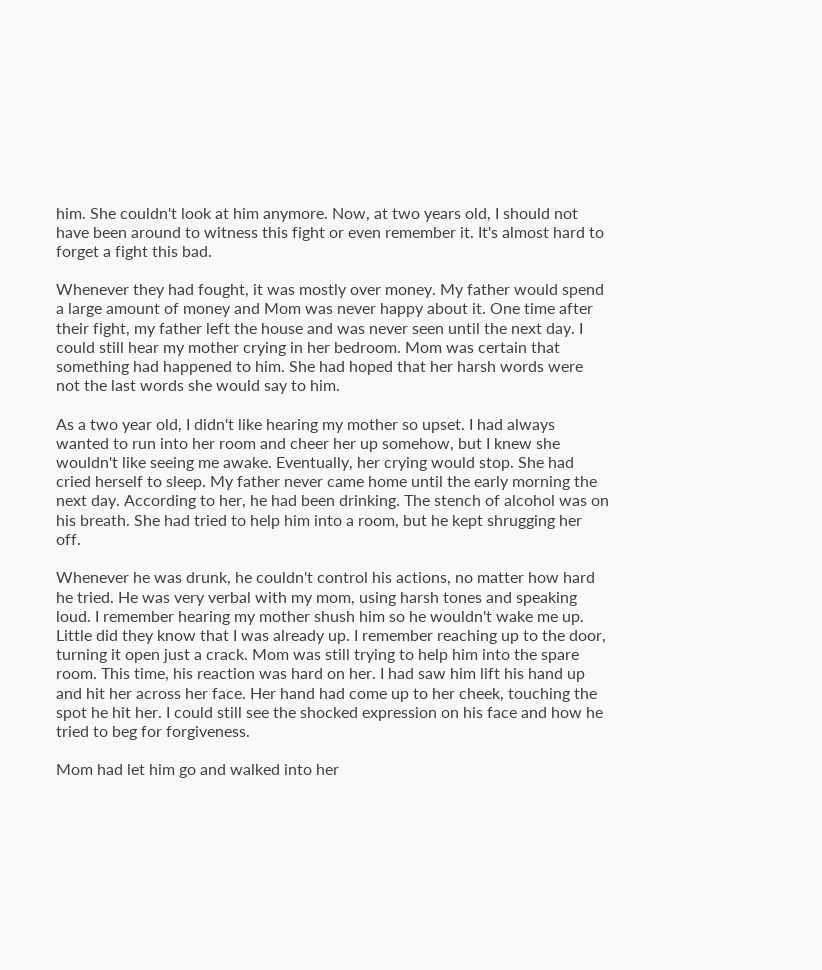him. She couldn't look at him anymore. Now, at two years old, I should not have been around to witness this fight or even remember it. It's almost hard to forget a fight this bad.

Whenever they had fought, it was mostly over money. My father would spend a large amount of money and Mom was never happy about it. One time after their fight, my father left the house and was never seen until the next day. I could still hear my mother crying in her bedroom. Mom was certain that something had happened to him. She had hoped that her harsh words were not the last words she would say to him.

As a two year old, I didn't like hearing my mother so upset. I had always wanted to run into her room and cheer her up somehow, but I knew she wouldn't like seeing me awake. Eventually, her crying would stop. She had cried herself to sleep. My father never came home until the early morning the next day. According to her, he had been drinking. The stench of alcohol was on his breath. She had tried to help him into a room, but he kept shrugging her off.

Whenever he was drunk, he couldn't control his actions, no matter how hard he tried. He was very verbal with my mom, using harsh tones and speaking loud. I remember hearing my mother shush him so he wouldn't wake me up. Little did they know that I was already up. I remember reaching up to the door, turning it open just a crack. Mom was still trying to help him into the spare room. This time, his reaction was hard on her. I had saw him lift his hand up and hit her across her face. Her hand had come up to her cheek, touching the spot he hit her. I could still see the shocked expression on his face and how he tried to beg for forgiveness.

Mom had let him go and walked into her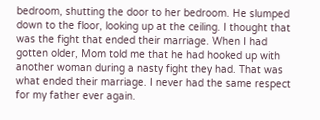bedroom, shutting the door to her bedroom. He slumped down to the floor, looking up at the ceiling. I thought that was the fight that ended their marriage. When I had gotten older, Mom told me that he had hooked up with another woman during a nasty fight they had. That was what ended their marriage. I never had the same respect for my father ever again.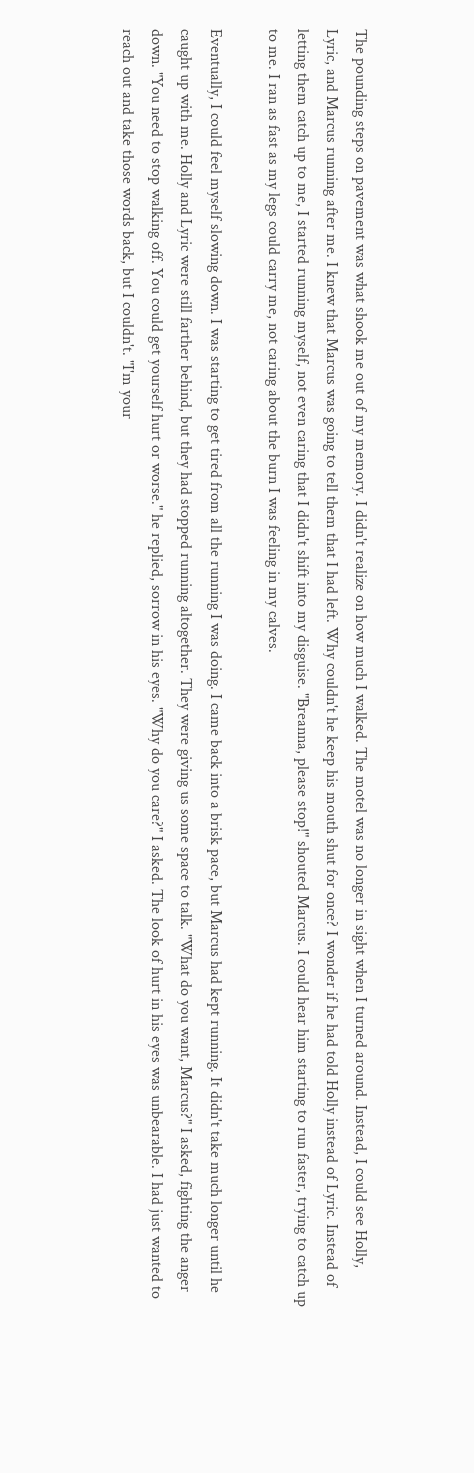The pounding steps on pavement was what shook me out of my memory. I didn't realize on how much I walked. The motel was no longer in sight when I turned around. Instead, I could see Holly, Lyric, and Marcus running after me. I knew that Marcus was going to tell them that I had left. Why couldn't he keep his mouth shut for once? I wonder if he had told Holly instead of Lyric. Instead of letting them catch up to me, I started running myself, not even caring that I didn't shift into my disguise. "Breanna, please stop!" shouted Marcus. I could hear him starting to run faster, trying to catch up to me. I ran as fast as my legs could carry me, not caring about the burn I was feeling in my calves.

Eventually, I could feel myself slowing down. I was starting to get tired from all the running I was doing. I came back into a brisk pace, but Marcus had kept running. It didn't take much longer until he caught up with me. Holly and Lyric were still farther behind, but they had stopped running altogether. They were giving us some space to talk. "What do you want, Marcus?" I asked, fighting the anger down. "You need to stop walking off. You could get yourself hurt or worse." he replied, sorrow in his eyes. "Why do you care?" I asked. The look of hurt in his eyes was unbearable. I had just wanted to reach out and take those words back, but I couldn't. "I'm your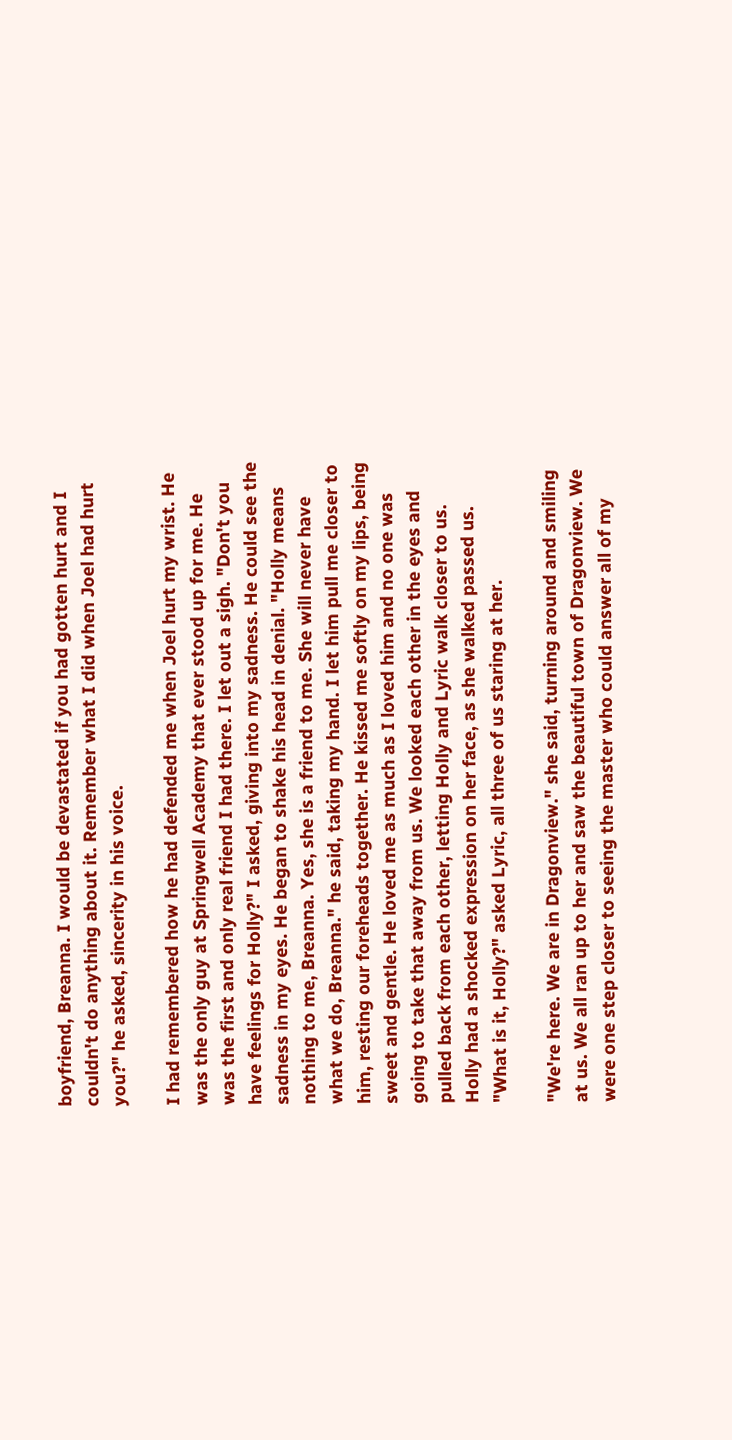boyfriend, Breanna. I would be devastated if you had gotten hurt and I couldn't do anything about it. Remember what I did when Joel had hurt you?" he asked, sincerity in his voice.

I had remembered how he had defended me when Joel hurt my wrist. He was the only guy at Springwell Academy that ever stood up for me. He was the first and only real friend I had there. I let out a sigh. "Don't you have feelings for Holly?" I asked, giving into my sadness. He could see the sadness in my eyes. He began to shake his head in denial. "Holly means nothing to me, Breanna. Yes, she is a friend to me. She will never have what we do, Breanna." he said, taking my hand. I let him pull me closer to him, resting our foreheads together. He kissed me softly on my lips, being sweet and gentle. He loved me as much as I loved him and no one was going to take that away from us. We looked each other in the eyes and pulled back from each other, letting Holly and Lyric walk closer to us. Holly had a shocked expression on her face, as she walked passed us. "What is it, Holly?" asked Lyric, all three of us staring at her.

"We're here. We are in Dragonview." she said, turning around and smiling at us. We all ran up to her and saw the beautiful town of Dragonview. We were one step closer to seeing the master who could answer all of my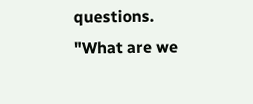questions. "What are we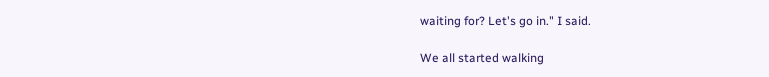waiting for? Let's go in." I said.

We all started walking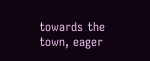towards the town, eager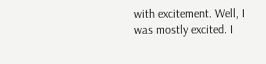with excitement. Well, I was mostly excited. I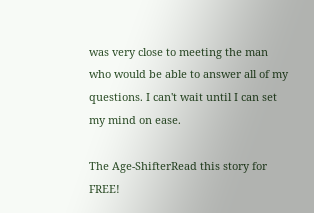was very close to meeting the man who would be able to answer all of my questions. I can't wait until I can set my mind on ease.

The Age-ShifterRead this story for FREE!